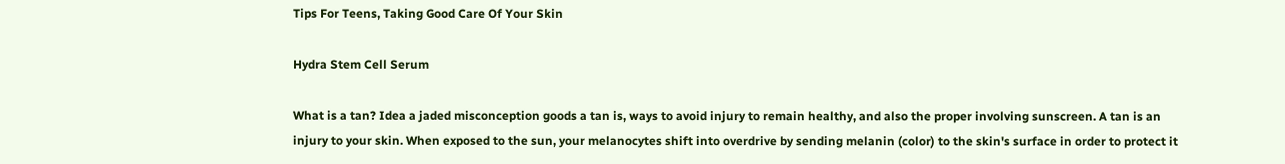Tips For Teens, Taking Good Care Of Your Skin

Hydra Stem Cell Serum

What is a tan? Idea a jaded misconception goods a tan is, ways to avoid injury to remain healthy, and also the proper involving sunscreen. A tan is an injury to your skin. When exposed to the sun, your melanocytes shift into overdrive by sending melanin (color) to the skin's surface in order to protect it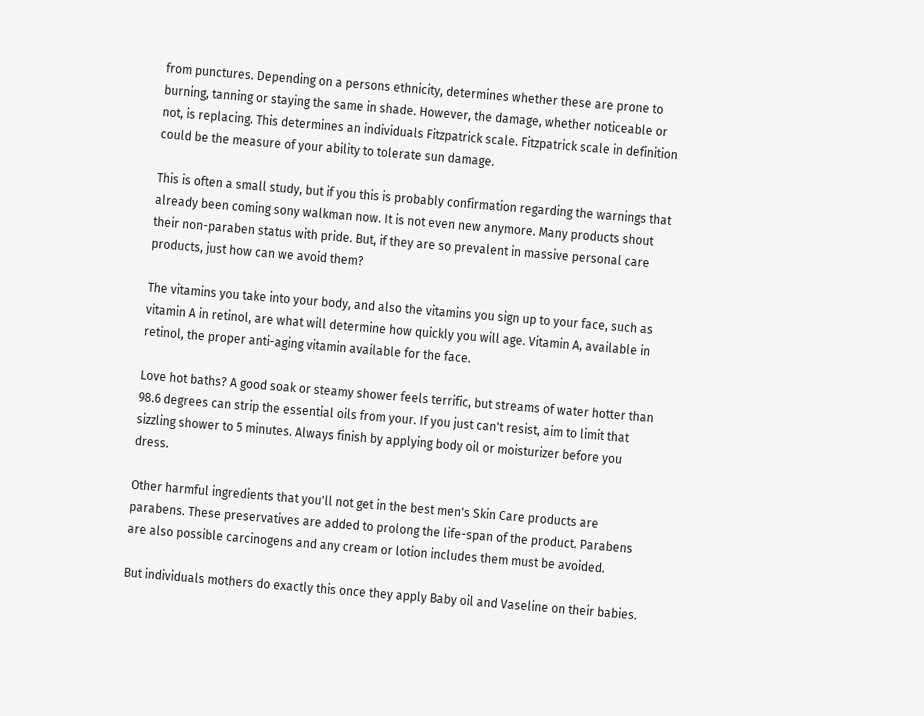from punctures. Depending on a persons ethnicity, determines whether these are prone to burning, tanning or staying the same in shade. However, the damage, whether noticeable or not, is replacing. This determines an individuals Fitzpatrick scale. Fitzpatrick scale in definition could be the measure of your ability to tolerate sun damage.

This is often a small study, but if you this is probably confirmation regarding the warnings that already been coming sony walkman now. It is not even new anymore. Many products shout their non-paraben status with pride. But, if they are so prevalent in massive personal care products, just how can we avoid them?

The vitamins you take into your body, and also the vitamins you sign up to your face, such as vitamin A in retinol, are what will determine how quickly you will age. Vitamin A, available in retinol, the proper anti-aging vitamin available for the face.

Love hot baths? A good soak or steamy shower feels terrific, but streams of water hotter than 98.6 degrees can strip the essential oils from your. If you just can't resist, aim to limit that sizzling shower to 5 minutes. Always finish by applying body oil or moisturizer before you dress.

Other harmful ingredients that you'll not get in the best men's Skin Care products are parabens. These preservatives are added to prolong the life-span of the product. Parabens are also possible carcinogens and any cream or lotion includes them must be avoided.

But individuals mothers do exactly this once they apply Baby oil and Vaseline on their babies.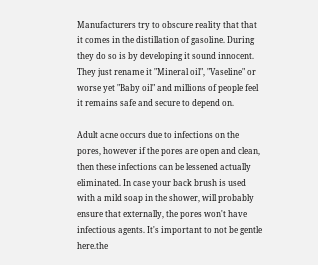Manufacturers try to obscure reality that that it comes in the distillation of gasoline. During they do so is by developing it sound innocent. They just rename it "Mineral oil", "Vaseline" or worse yet "Baby oil" and millions of people feel it remains safe and secure to depend on.

Adult acne occurs due to infections on the pores, however if the pores are open and clean, then these infections can be lessened actually eliminated. In case your back brush is used with a mild soap in the shower, will probably ensure that externally, the pores won't have infectious agents. It's important to not be gentle here.the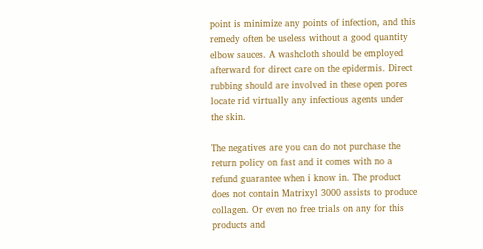point is minimize any points of infection, and this remedy often be useless without a good quantity elbow sauces. A washcloth should be employed afterward for direct care on the epidermis. Direct rubbing should are involved in these open pores locate rid virtually any infectious agents under the skin.

The negatives are you can do not purchase the return policy on fast and it comes with no a refund guarantee when i know in. The product does not contain Matrixyl 3000 assists to produce collagen. Or even no free trials on any for this products and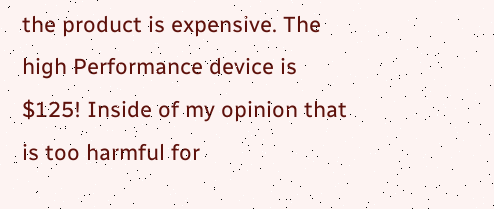the product is expensive. The high Performance device is $125! Inside of my opinion that is too harmful for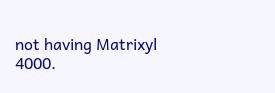not having Matrixyl 4000.